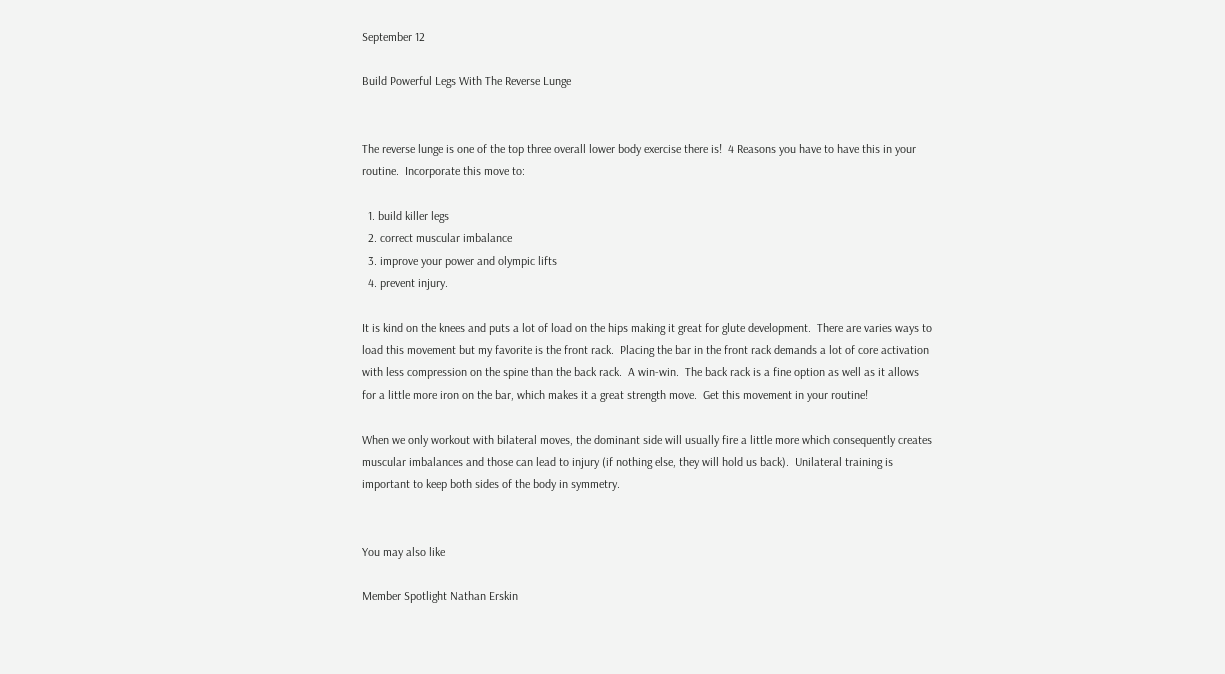September 12

Build Powerful Legs With The Reverse Lunge


The reverse lunge is one of the top three overall lower body exercise there is!  4 Reasons you have to have this in your routine.  Incorporate this move to:

  1. build killer legs
  2. correct muscular imbalance
  3. improve your power and olympic lifts
  4. prevent injury.

It is kind on the knees and puts a lot of load on the hips making it great for glute development.  There are varies ways to load this movement but my favorite is the front rack.  Placing the bar in the front rack demands a lot of core activation with less compression on the spine than the back rack.  A win-win.  The back rack is a fine option as well as it allows for a little more iron on the bar, which makes it a great strength move.  Get this movement in your routine!

When we only workout with bilateral moves, the dominant side will usually fire a little more which consequently creates muscular imbalances and those can lead to injury (if nothing else, they will hold us back).  Unilateral training is important to keep both sides of the body in symmetry.


You may also like

Member Spotlight Nathan Erskin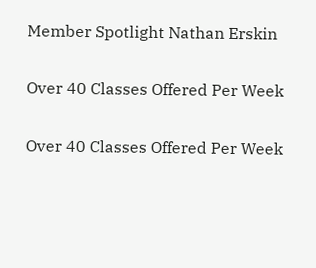Member Spotlight Nathan Erskin

Over 40 Classes Offered Per Week

Over 40 Classes Offered Per Week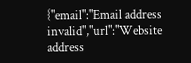{"email":"Email address invalid","url":"Website address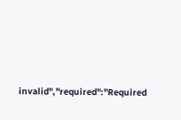invalid","required":"Required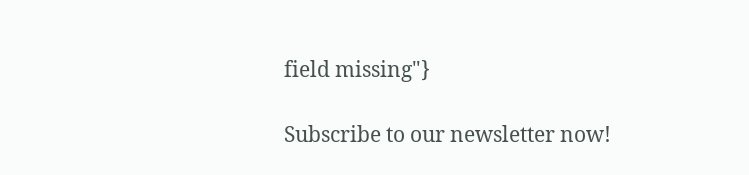field missing"}

Subscribe to our newsletter now!